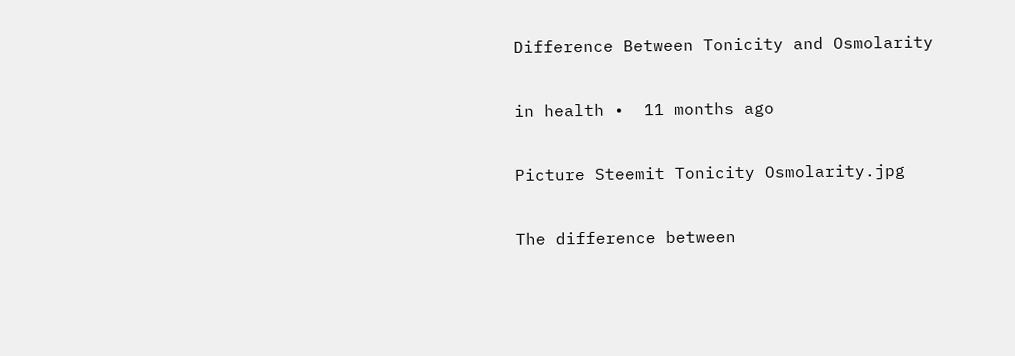Difference Between Tonicity and Osmolarity

in health •  11 months ago

Picture Steemit Tonicity Osmolarity.jpg

The difference between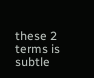these 2 terms is subtle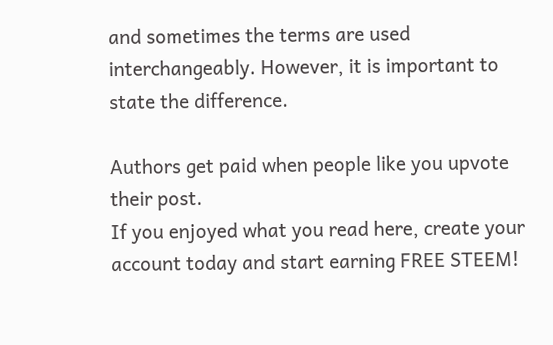and sometimes the terms are used interchangeably. However, it is important to state the difference.

Authors get paid when people like you upvote their post.
If you enjoyed what you read here, create your account today and start earning FREE STEEM!